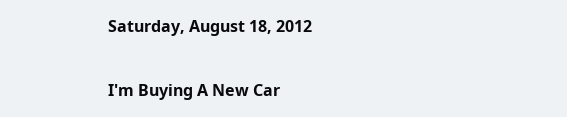Saturday, August 18, 2012

I'm Buying A New Car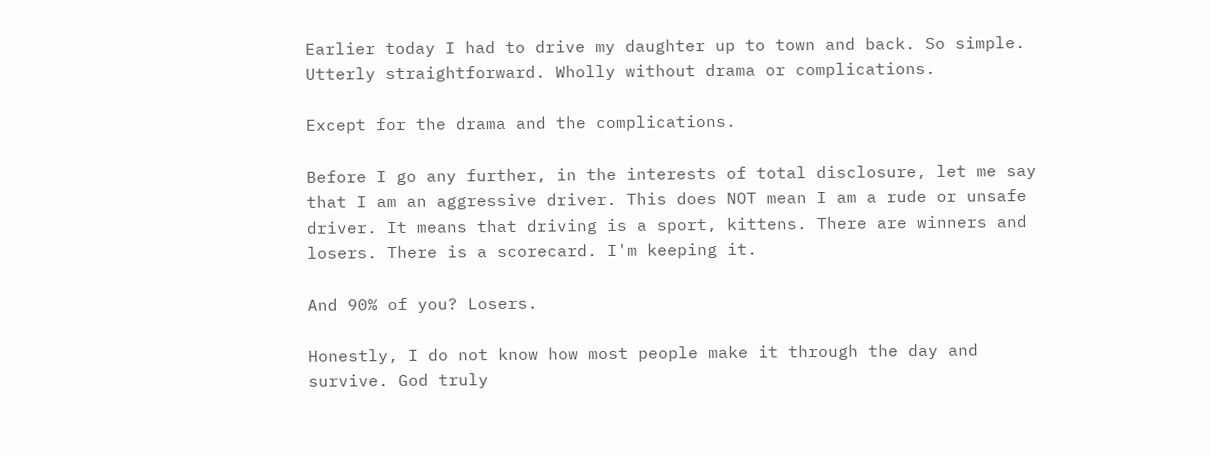Earlier today I had to drive my daughter up to town and back. So simple. Utterly straightforward. Wholly without drama or complications.

Except for the drama and the complications.

Before I go any further, in the interests of total disclosure, let me say that I am an aggressive driver. This does NOT mean I am a rude or unsafe driver. It means that driving is a sport, kittens. There are winners and losers. There is a scorecard. I'm keeping it.

And 90% of you? Losers.

Honestly, I do not know how most people make it through the day and survive. God truly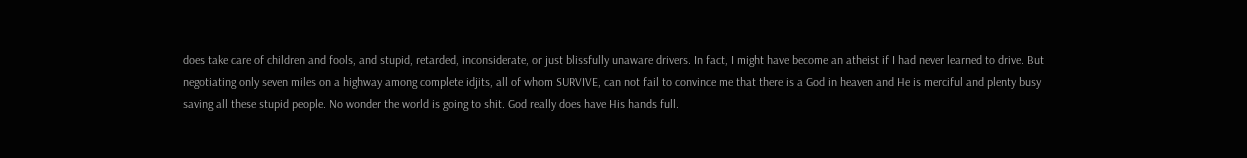does take care of children and fools, and stupid, retarded, inconsiderate, or just blissfully unaware drivers. In fact, I might have become an atheist if I had never learned to drive. But negotiating only seven miles on a highway among complete idjits, all of whom SURVIVE, can not fail to convince me that there is a God in heaven and He is merciful and plenty busy saving all these stupid people. No wonder the world is going to shit. God really does have His hands full.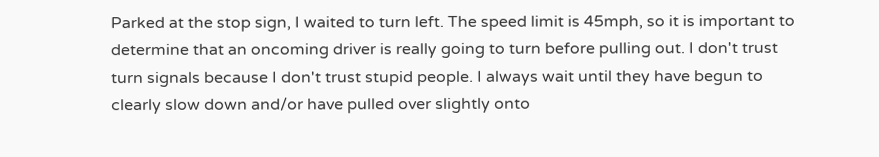Parked at the stop sign, I waited to turn left. The speed limit is 45mph, so it is important to determine that an oncoming driver is really going to turn before pulling out. I don't trust turn signals because I don't trust stupid people. I always wait until they have begun to clearly slow down and/or have pulled over slightly onto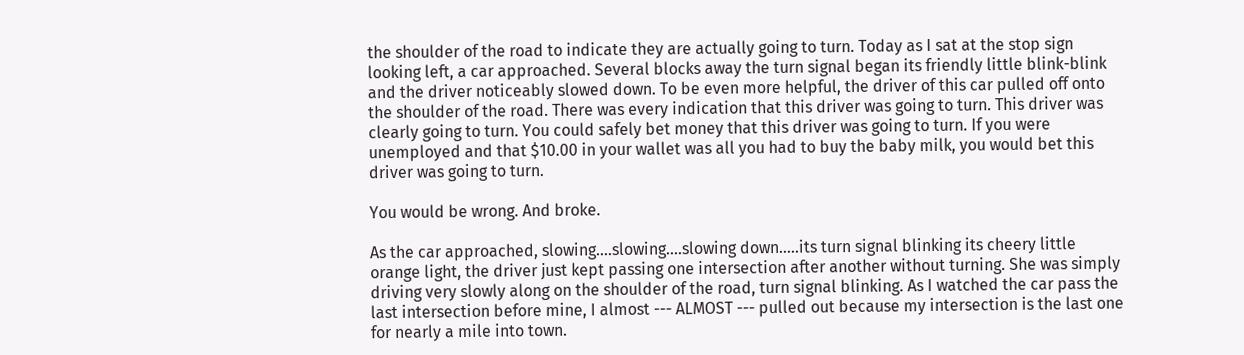the shoulder of the road to indicate they are actually going to turn. Today as I sat at the stop sign looking left, a car approached. Several blocks away the turn signal began its friendly little blink-blink and the driver noticeably slowed down. To be even more helpful, the driver of this car pulled off onto the shoulder of the road. There was every indication that this driver was going to turn. This driver was clearly going to turn. You could safely bet money that this driver was going to turn. If you were unemployed and that $10.00 in your wallet was all you had to buy the baby milk, you would bet this driver was going to turn.

You would be wrong. And broke.

As the car approached, slowing....slowing....slowing down.....its turn signal blinking its cheery little orange light, the driver just kept passing one intersection after another without turning. She was simply driving very slowly along on the shoulder of the road, turn signal blinking. As I watched the car pass the last intersection before mine, I almost --- ALMOST --- pulled out because my intersection is the last one for nearly a mile into town.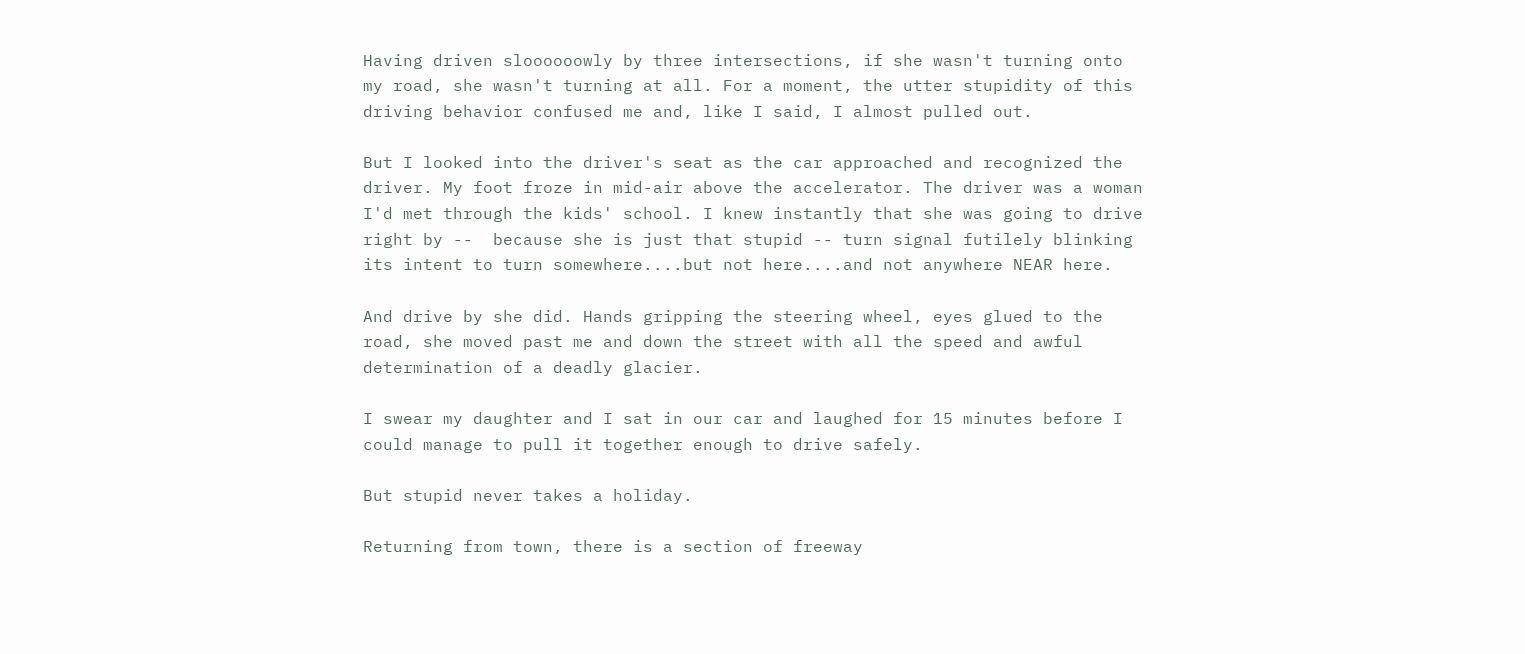Having driven sloooooowly by three intersections, if she wasn't turning onto my road, she wasn't turning at all. For a moment, the utter stupidity of this driving behavior confused me and, like I said, I almost pulled out.

But I looked into the driver's seat as the car approached and recognized the driver. My foot froze in mid-air above the accelerator. The driver was a woman I'd met through the kids' school. I knew instantly that she was going to drive right by --  because she is just that stupid -- turn signal futilely blinking its intent to turn somewhere....but not here....and not anywhere NEAR here.

And drive by she did. Hands gripping the steering wheel, eyes glued to the road, she moved past me and down the street with all the speed and awful determination of a deadly glacier.

I swear my daughter and I sat in our car and laughed for 15 minutes before I could manage to pull it together enough to drive safely.

But stupid never takes a holiday.

Returning from town, there is a section of freeway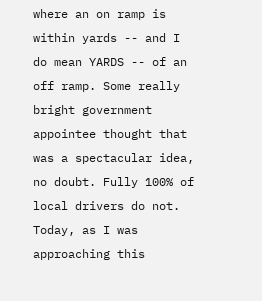where an on ramp is within yards -- and I do mean YARDS -- of an off ramp. Some really bright government appointee thought that was a spectacular idea, no doubt. Fully 100% of local drivers do not. Today, as I was approaching this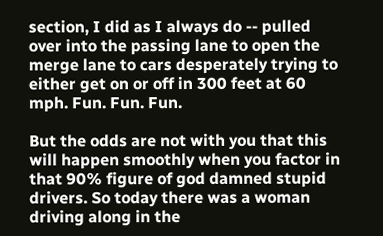section, I did as I always do -- pulled over into the passing lane to open the merge lane to cars desperately trying to either get on or off in 300 feet at 60 mph. Fun. Fun. Fun.

But the odds are not with you that this will happen smoothly when you factor in that 90% figure of god damned stupid drivers. So today there was a woman driving along in the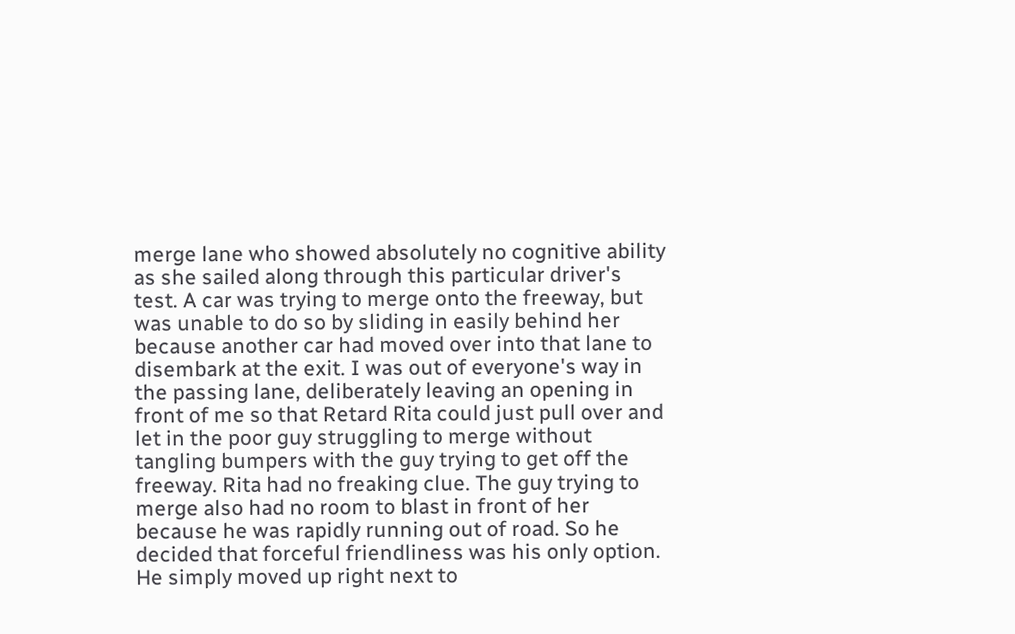merge lane who showed absolutely no cognitive ability as she sailed along through this particular driver's test. A car was trying to merge onto the freeway, but was unable to do so by sliding in easily behind her because another car had moved over into that lane to disembark at the exit. I was out of everyone's way in the passing lane, deliberately leaving an opening in front of me so that Retard Rita could just pull over and let in the poor guy struggling to merge without tangling bumpers with the guy trying to get off the freeway. Rita had no freaking clue. The guy trying to merge also had no room to blast in front of her because he was rapidly running out of road. So he decided that forceful friendliness was his only option. He simply moved up right next to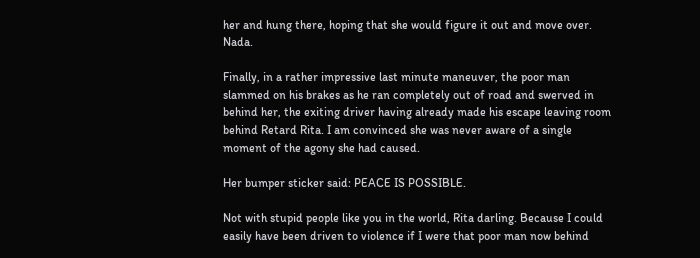her and hung there, hoping that she would figure it out and move over. Nada.

Finally, in a rather impressive last minute maneuver, the poor man slammed on his brakes as he ran completely out of road and swerved in behind her, the exiting driver having already made his escape leaving room behind Retard Rita. I am convinced she was never aware of a single moment of the agony she had caused.

Her bumper sticker said: PEACE IS POSSIBLE.

Not with stupid people like you in the world, Rita darling. Because I could easily have been driven to violence if I were that poor man now behind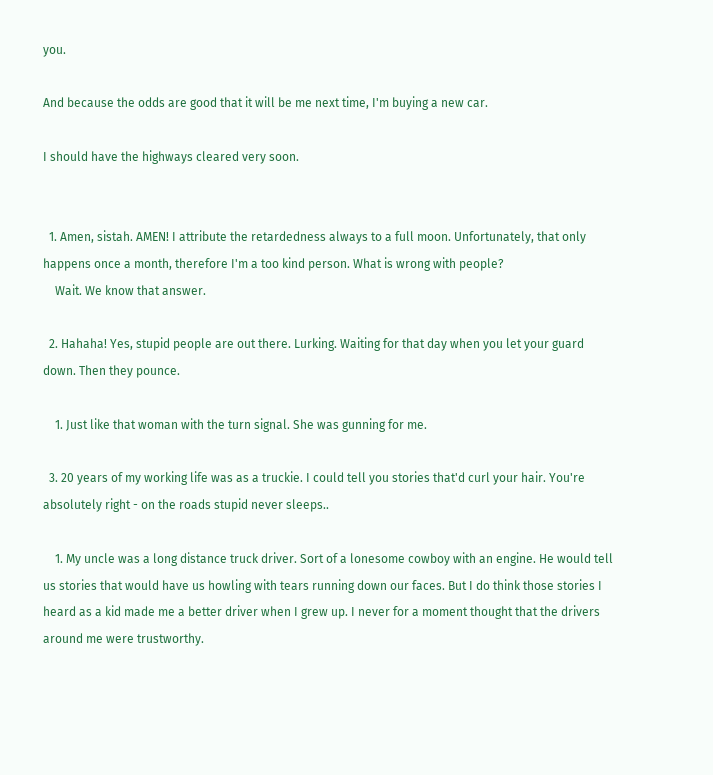you.

And because the odds are good that it will be me next time, I'm buying a new car.

I should have the highways cleared very soon.


  1. Amen, sistah. AMEN! I attribute the retardedness always to a full moon. Unfortunately, that only happens once a month, therefore I'm a too kind person. What is wrong with people?
    Wait. We know that answer.

  2. Hahaha! Yes, stupid people are out there. Lurking. Waiting for that day when you let your guard down. Then they pounce.

    1. Just like that woman with the turn signal. She was gunning for me.

  3. 20 years of my working life was as a truckie. I could tell you stories that'd curl your hair. You're absolutely right - on the roads stupid never sleeps..

    1. My uncle was a long distance truck driver. Sort of a lonesome cowboy with an engine. He would tell us stories that would have us howling with tears running down our faces. But I do think those stories I heard as a kid made me a better driver when I grew up. I never for a moment thought that the drivers around me were trustworthy.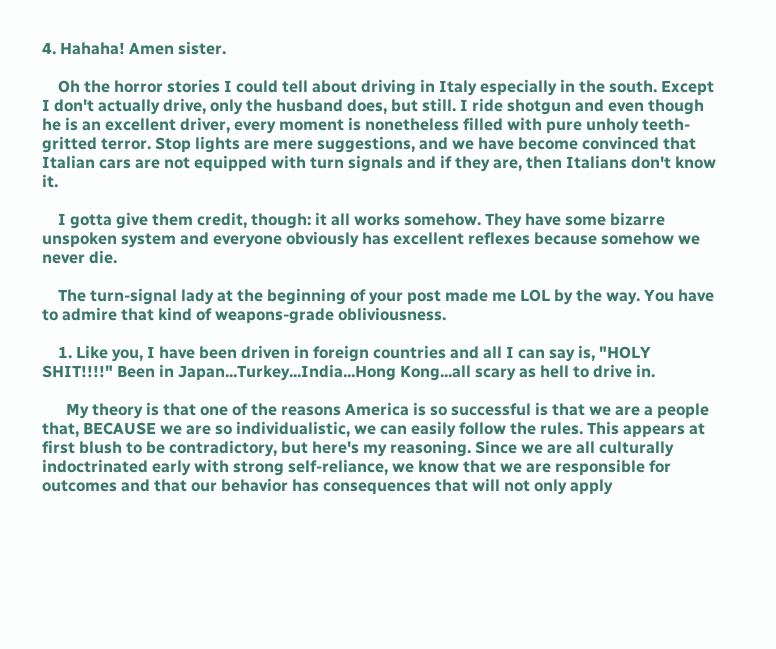4. Hahaha! Amen sister.

    Oh the horror stories I could tell about driving in Italy especially in the south. Except I don't actually drive, only the husband does, but still. I ride shotgun and even though he is an excellent driver, every moment is nonetheless filled with pure unholy teeth-gritted terror. Stop lights are mere suggestions, and we have become convinced that Italian cars are not equipped with turn signals and if they are, then Italians don't know it.

    I gotta give them credit, though: it all works somehow. They have some bizarre unspoken system and everyone obviously has excellent reflexes because somehow we never die.

    The turn-signal lady at the beginning of your post made me LOL by the way. You have to admire that kind of weapons-grade obliviousness.

    1. Like you, I have been driven in foreign countries and all I can say is, "HOLY SHIT!!!!" Been in Japan...Turkey...India...Hong Kong...all scary as hell to drive in.

      My theory is that one of the reasons America is so successful is that we are a people that, BECAUSE we are so individualistic, we can easily follow the rules. This appears at first blush to be contradictory, but here's my reasoning. Since we are all culturally indoctrinated early with strong self-reliance, we know that we are responsible for outcomes and that our behavior has consequences that will not only apply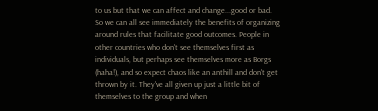to us but that we can affect and change...good or bad. So we can all see immediately the benefits of organizing around rules that facilitate good outcomes. People in other countries who don't see themselves first as individuals, but perhaps see themselves more as Borgs (haha!), and so expect chaos like an anthill and don't get thrown by it. They've all given up just a little bit of themselves to the group and when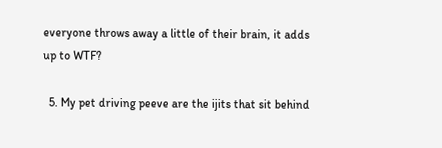everyone throws away a little of their brain, it adds up to WTF?

  5. My pet driving peeve are the ijits that sit behind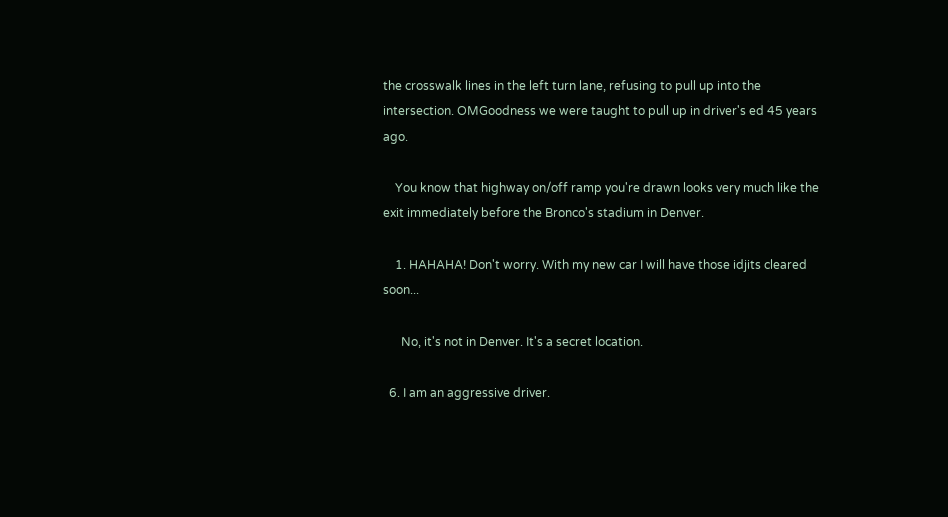the crosswalk lines in the left turn lane, refusing to pull up into the intersection. OMGoodness we were taught to pull up in driver's ed 45 years ago.

    You know that highway on/off ramp you're drawn looks very much like the exit immediately before the Bronco's stadium in Denver.

    1. HAHAHA! Don't worry. With my new car I will have those idjits cleared soon...

      No, it's not in Denver. It's a secret location.

  6. I am an aggressive driver.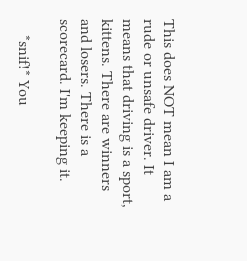This does NOT mean I am a rude or unsafe driver. It means that driving is a sport, kittens. There are winners and losers. There is a scorecard. I'm keeping it.

    *snif!* You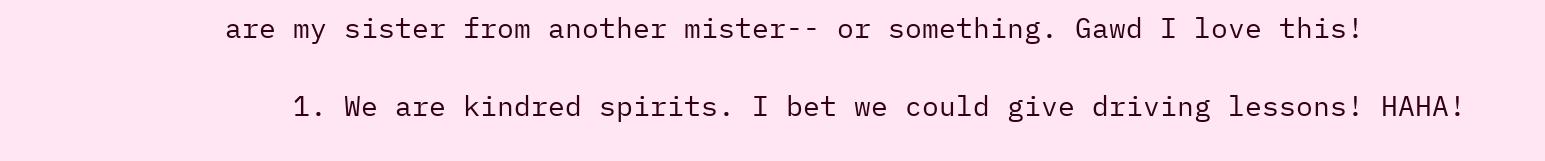are my sister from another mister-- or something. Gawd I love this!

    1. We are kindred spirits. I bet we could give driving lessons! HAHA!